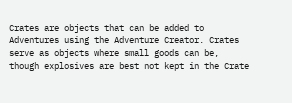Crates are objects that can be added to Adventures using the Adventure Creator. Crates serve as objects where small goods can be, though explosives are best not kept in the Crate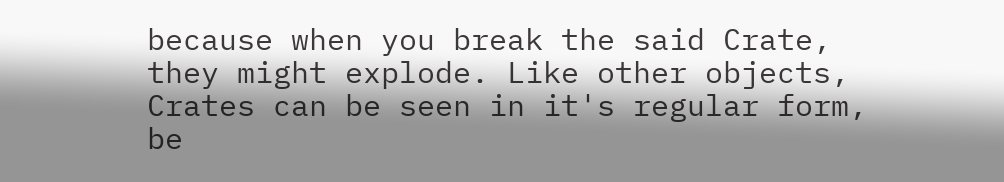because when you break the said Crate, they might explode. Like other objects, Crates can be seen in it's regular form, be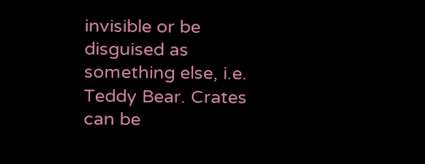invisible or be disguised as something else, i.e. Teddy Bear. Crates can be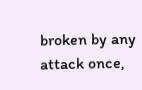broken by any attack once,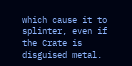which cause it to splinter, even if the Crate is disguised metal.